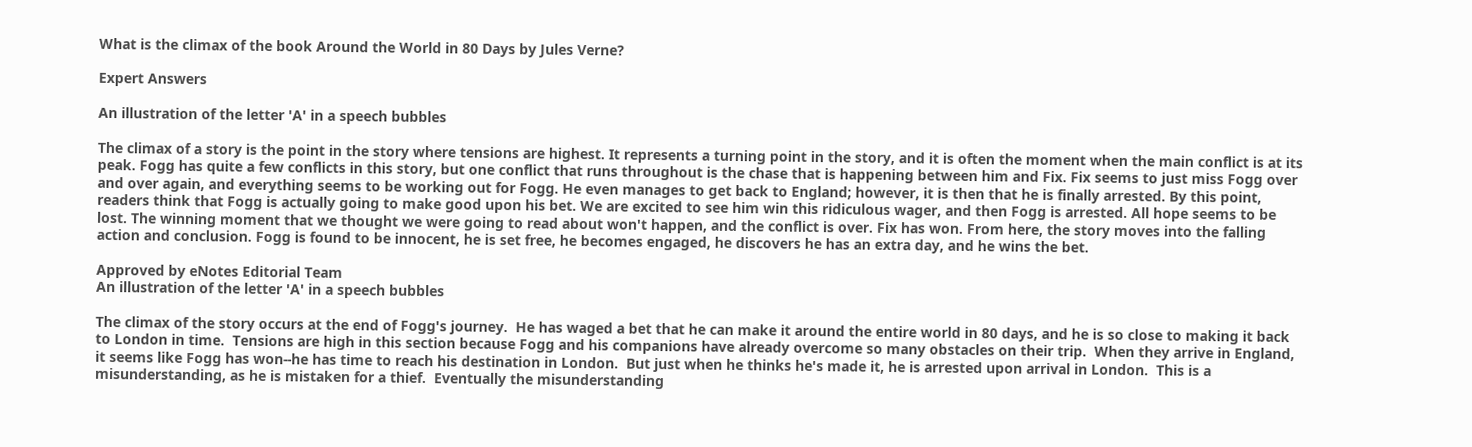What is the climax of the book Around the World in 80 Days by Jules Verne?

Expert Answers

An illustration of the letter 'A' in a speech bubbles

The climax of a story is the point in the story where tensions are highest. It represents a turning point in the story, and it is often the moment when the main conflict is at its peak. Fogg has quite a few conflicts in this story, but one conflict that runs throughout is the chase that is happening between him and Fix. Fix seems to just miss Fogg over and over again, and everything seems to be working out for Fogg. He even manages to get back to England; however, it is then that he is finally arrested. By this point, readers think that Fogg is actually going to make good upon his bet. We are excited to see him win this ridiculous wager, and then Fogg is arrested. All hope seems to be lost. The winning moment that we thought we were going to read about won't happen, and the conflict is over. Fix has won. From here, the story moves into the falling action and conclusion. Fogg is found to be innocent, he is set free, he becomes engaged, he discovers he has an extra day, and he wins the bet.

Approved by eNotes Editorial Team
An illustration of the letter 'A' in a speech bubbles

The climax of the story occurs at the end of Fogg's journey.  He has waged a bet that he can make it around the entire world in 80 days, and he is so close to making it back to London in time.  Tensions are high in this section because Fogg and his companions have already overcome so many obstacles on their trip.  When they arrive in England, it seems like Fogg has won--he has time to reach his destination in London.  But just when he thinks he's made it, he is arrested upon arrival in London.  This is a misunderstanding, as he is mistaken for a thief.  Eventually the misunderstanding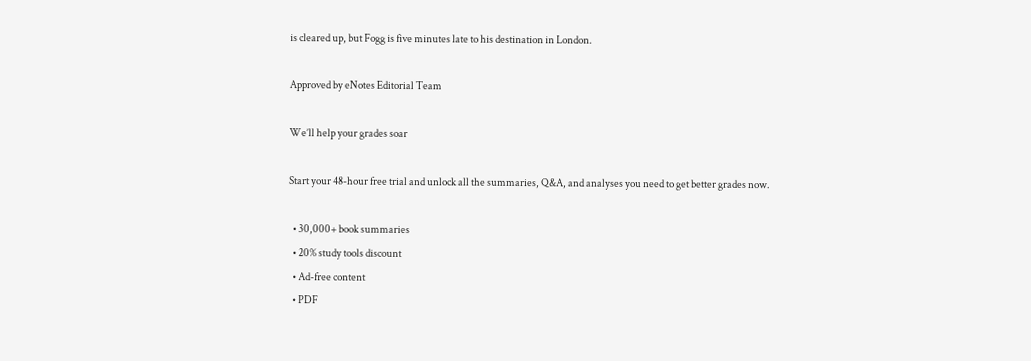is cleared up, but Fogg is five minutes late to his destination in London.

Approved by eNotes Editorial Team

We’ll help your grades soar

Start your 48-hour free trial and unlock all the summaries, Q&A, and analyses you need to get better grades now.

  • 30,000+ book summaries
  • 20% study tools discount
  • Ad-free content
  • PDF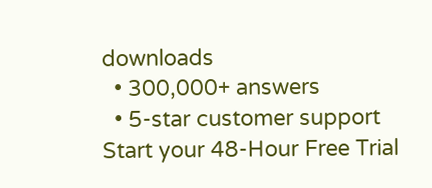downloads
  • 300,000+ answers
  • 5-star customer support
Start your 48-Hour Free Trial